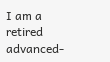I am a retired advanced-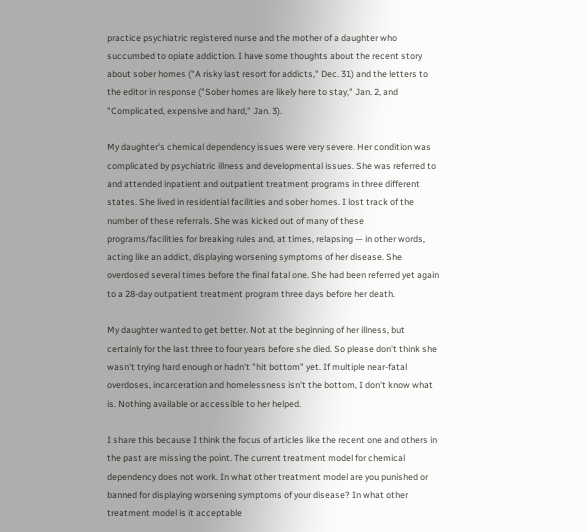practice psychiatric registered nurse and the mother of a daughter who succumbed to opiate addiction. I have some thoughts about the recent story about sober homes ("A risky last resort for addicts," Dec. 31) and the letters to the editor in response ("Sober homes are likely here to stay," Jan. 2, and "Complicated, expensive and hard," Jan. 3).

My daughter's chemical dependency issues were very severe. Her condition was complicated by psychiatric illness and developmental issues. She was referred to and attended inpatient and outpatient treatment programs in three different states. She lived in residential facilities and sober homes. I lost track of the number of these referrals. She was kicked out of many of these programs/facilities for breaking rules and, at times, relapsing — in other words, acting like an addict, displaying worsening symptoms of her disease. She overdosed several times before the final fatal one. She had been referred yet again to a 28-day outpatient treatment program three days before her death.

My daughter wanted to get better. Not at the beginning of her illness, but certainly for the last three to four years before she died. So please don't think she wasn't trying hard enough or hadn't "hit bottom" yet. If multiple near-fatal overdoses, incarceration and homelessness isn't the bottom, I don't know what is. Nothing available or accessible to her helped.

I share this because I think the focus of articles like the recent one and others in the past are missing the point. The current treatment model for chemical dependency does not work. In what other treatment model are you punished or banned for displaying worsening symptoms of your disease? In what other treatment model is it acceptable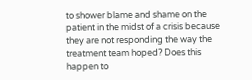to shower blame and shame on the patient in the midst of a crisis because they are not responding the way the treatment team hoped? Does this happen to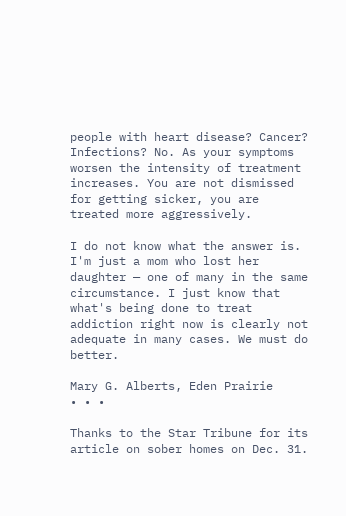people with heart disease? Cancer? Infections? No. As your symptoms worsen the intensity of treatment increases. You are not dismissed for getting sicker, you are treated more aggressively.

I do not know what the answer is. I'm just a mom who lost her daughter — one of many in the same circumstance. I just know that what's being done to treat addiction right now is clearly not adequate in many cases. We must do better.

Mary G. Alberts, Eden Prairie
• • •

Thanks to the Star Tribune for its article on sober homes on Dec. 31.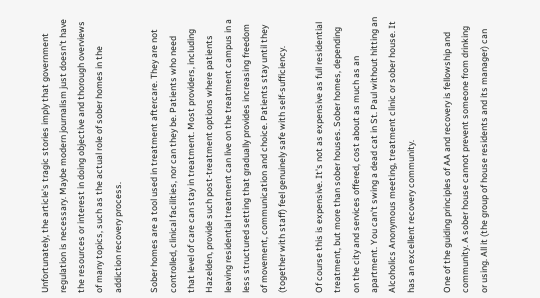Unfortunately, the article's tragic stories imply that government regulation is necessary. Maybe modern journalism just doesn't have the resources or interest in doing objective and thorough overviews of many topics, such as the actual role of sober homes in the addiction recovery process.

Sober homes are a tool used in treatment aftercare. They are not controlled, clinical facilities, nor can they be. Patients who need that level of care can stay in treatment. Most providers, including Hazelden, provide such post-treatment options where patients leaving residential treatment can live on the treatment campus in a less structured setting that gradually provides increasing freedom of movement, communication and choice. Patients stay until they (together with staff) feel genuinely safe with self-sufficiency.

Of course this is expensive. It's not as expensive as full residential treatment, but more than sober houses. Sober homes, depending on the city and services offered, cost about as much as an apartment. You can't swing a dead cat in St. Paul without hitting an Alcoholics Anonymous meeting, treatment clinic or sober house. It has an excellent recovery community.

One of the guiding principles of AA and recovery is fellowship and community. A sober house cannot prevent someone from drinking or using. All it (the group of house residents and its manager) can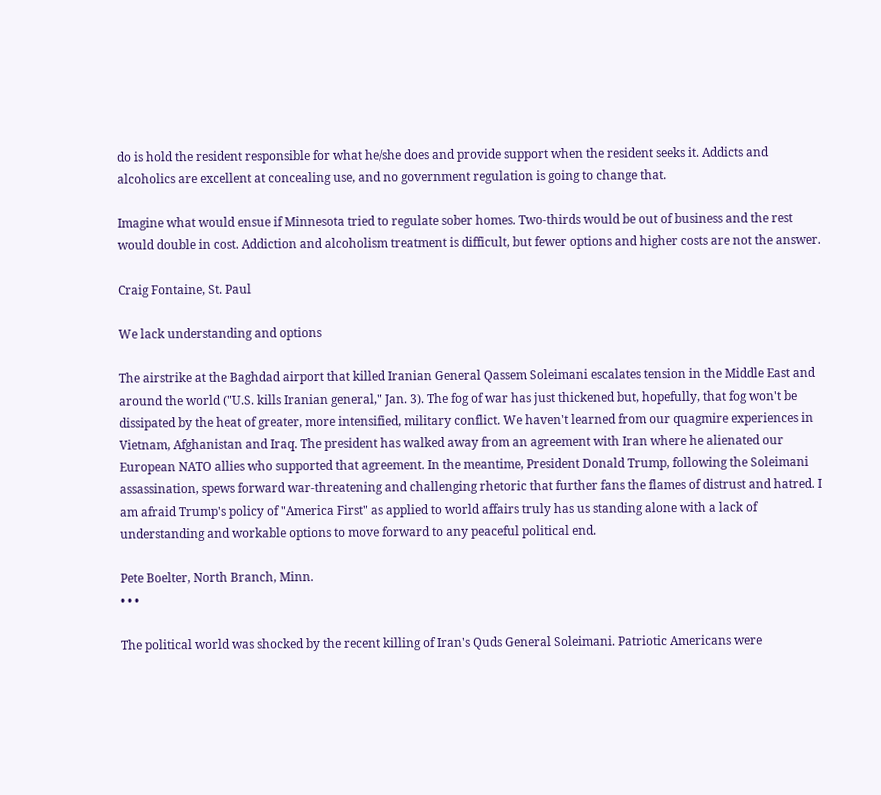do is hold the resident responsible for what he/she does and provide support when the resident seeks it. Addicts and alcoholics are excellent at concealing use, and no government regulation is going to change that.

Imagine what would ensue if Minnesota tried to regulate sober homes. Two-thirds would be out of business and the rest would double in cost. Addiction and alcoholism treatment is difficult, but fewer options and higher costs are not the answer.

Craig Fontaine, St. Paul

We lack understanding and options

The airstrike at the Baghdad airport that killed Iranian General Qassem Soleimani escalates tension in the Middle East and around the world ("U.S. kills Iranian general," Jan. 3). The fog of war has just thickened but, hopefully, that fog won't be dissipated by the heat of greater, more intensified, military conflict. We haven't learned from our quagmire experiences in Vietnam, Afghanistan and Iraq. The president has walked away from an agreement with Iran where he alienated our European NATO allies who supported that agreement. In the meantime, President Donald Trump, following the Soleimani assassination, spews forward war-threatening and challenging rhetoric that further fans the flames of distrust and hatred. I am afraid Trump's policy of "America First" as applied to world affairs truly has us standing alone with a lack of understanding and workable options to move forward to any peaceful political end.

Pete Boelter, North Branch, Minn.
• • •

The political world was shocked by the recent killing of Iran's Quds General Soleimani. Patriotic Americans were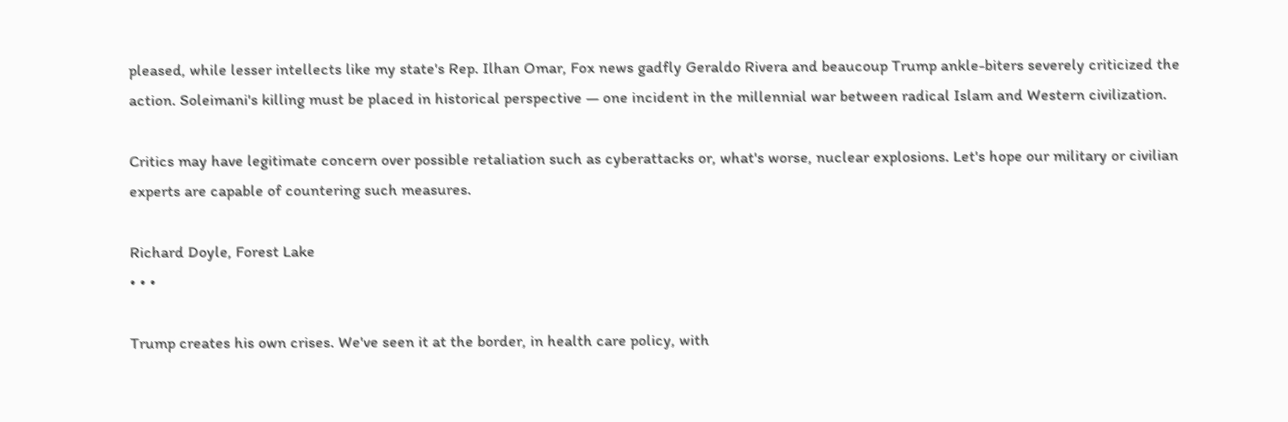pleased, while lesser intellects like my state's Rep. Ilhan Omar, Fox news gadfly Geraldo Rivera and beaucoup Trump ankle-biters severely criticized the action. Soleimani's killing must be placed in historical perspective — one incident in the millennial war between radical Islam and Western civilization.

Critics may have legitimate concern over possible retaliation such as cyberattacks or, what's worse, nuclear explosions. Let's hope our military or civilian experts are capable of countering such measures.

Richard Doyle, Forest Lake
• • •

Trump creates his own crises. We've seen it at the border, in health care policy, with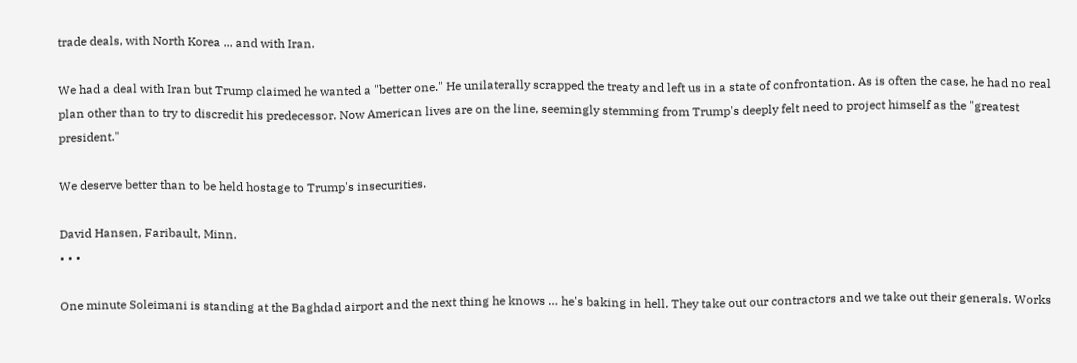trade deals, with North Korea ... and with Iran.

We had a deal with Iran but Trump claimed he wanted a "better one." He unilaterally scrapped the treaty and left us in a state of confrontation. As is often the case, he had no real plan other than to try to discredit his predecessor. Now American lives are on the line, seemingly stemming from Trump's deeply felt need to project himself as the "greatest president."

We deserve better than to be held hostage to Trump's insecurities.

David Hansen, Faribault, Minn.
• • •

One minute Soleimani is standing at the Baghdad airport and the next thing he knows … he's baking in hell. They take out our contractors and we take out their generals. Works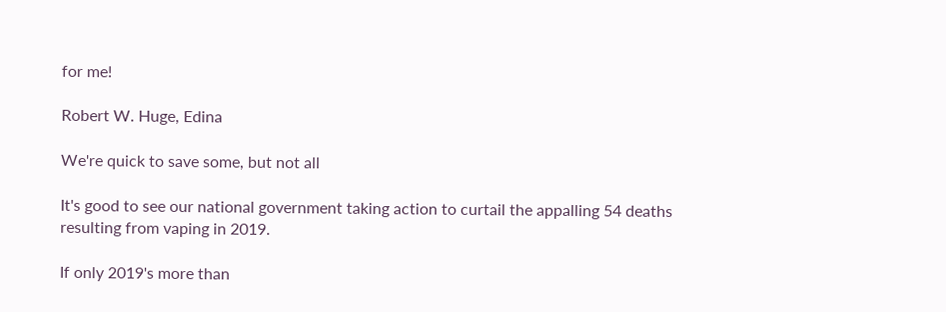for me!

Robert W. Huge, Edina

We're quick to save some, but not all

It's good to see our national government taking action to curtail the appalling 54 deaths resulting from vaping in 2019.

If only 2019's more than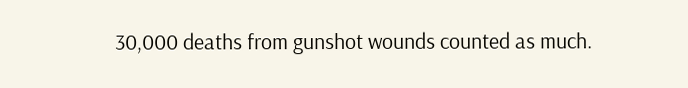30,000 deaths from gunshot wounds counted as much.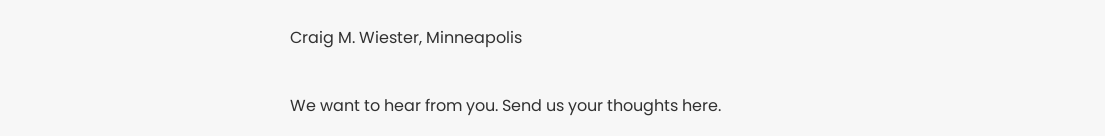Craig M. Wiester, Minneapolis

We want to hear from you. Send us your thoughts here.